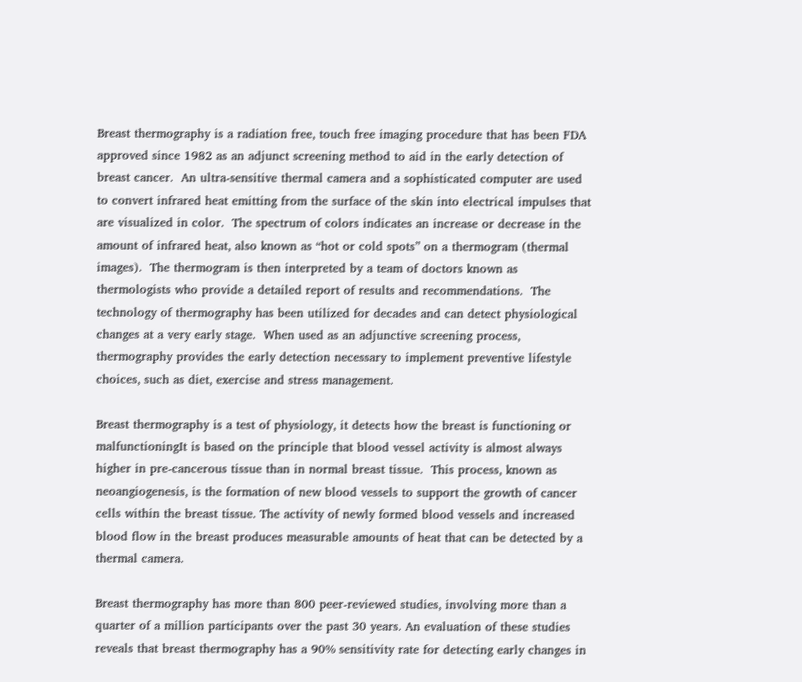Breast thermography is a radiation free, touch free imaging procedure that has been FDA approved since 1982 as an adjunct screening method to aid in the early detection of breast cancer.  An ultra-sensitive thermal camera and a sophisticated computer are used to convert infrared heat emitting from the surface of the skin into electrical impulses that are visualized in color.  The spectrum of colors indicates an increase or decrease in the amount of infrared heat, also known as “hot or cold spots” on a thermogram (thermal images).  The thermogram is then interpreted by a team of doctors known as thermologists who provide a detailed report of results and recommendations.  The technology of thermography has been utilized for decades and can detect physiological changes at a very early stage.  When used as an adjunctive screening process, thermography provides the early detection necessary to implement preventive lifestyle choices, such as diet, exercise and stress management.

Breast thermography is a test of physiology, it detects how the breast is functioning or malfunctioningIt is based on the principle that blood vessel activity is almost always higher in pre-cancerous tissue than in normal breast tissue.  This process, known as neoangiogenesis, is the formation of new blood vessels to support the growth of cancer cells within the breast tissue. The activity of newly formed blood vessels and increased blood flow in the breast produces measurable amounts of heat that can be detected by a thermal camera.

Breast thermography has more than 800 peer-reviewed studies, involving more than a quarter of a million participants over the past 30 years. An evaluation of these studies reveals that breast thermography has a 90% sensitivity rate for detecting early changes in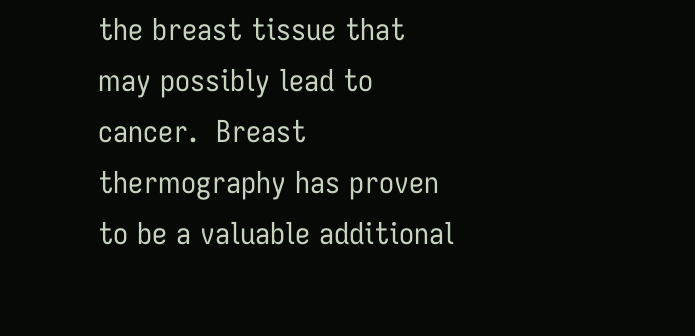the breast tissue that may possibly lead to cancer.  Breast thermography has proven to be a valuable additional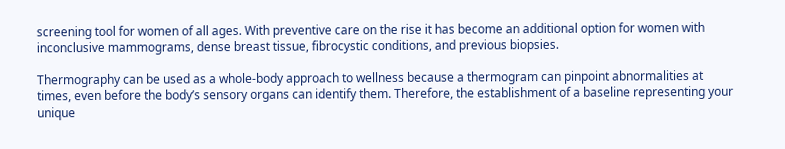screening tool for women of all ages. With preventive care on the rise it has become an additional option for women with inconclusive mammograms, dense breast tissue, fibrocystic conditions, and previous biopsies.

Thermography can be used as a whole-body approach to wellness because a thermogram can pinpoint abnormalities at times, even before the body’s sensory organs can identify them. Therefore, the establishment of a baseline representing your unique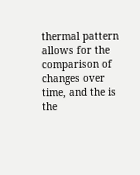thermal pattern allows for the comparison of changes over time, and the is the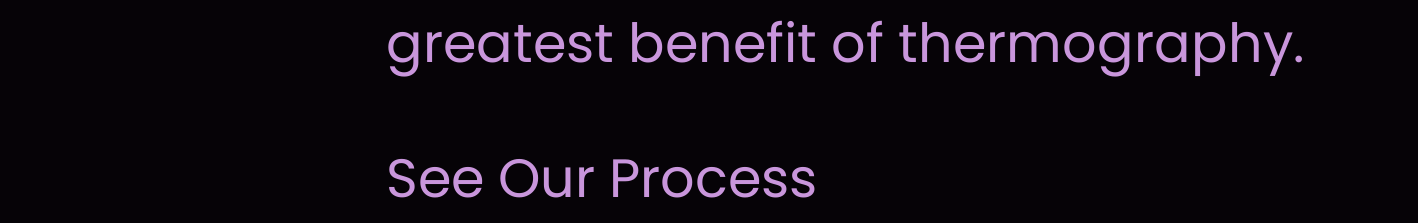greatest benefit of thermography.

See Our Process